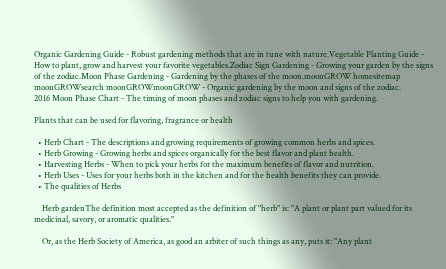Organic Gardening Guide - Robust gardening methods that are in tune with nature.Vegetable Planting Guide - How to plant, grow and harvest your favorite vegetables.Zodiac Sign Gardening - Growing your garden by the signs of the zodiac.Moon Phase Gardening - Gardening by the phases of the moon.moonGROW homesitemap moonGROWsearch moonGROWmoonGROW - Organic gardening by the moon and signs of the zodiac.
2016 Moon Phase Chart - The timing of moon phases and zodiac signs to help you with gardening.

Plants that can be used for flavoring, fragrance or health

  • Herb Chart - The descriptions and growing requirements of growing common herbs and spices.
  • Herb Growing - Growing herbs and spices organically for the best flavor and plant health.
  • Harvesting Herbs - When to pick your herbs for the maximum benefits of flavor and nutrition.
  • Herb Uses - Uses for your herbs both in the kitchen and for the health benefits they can provide.
  • The qualities of Herbs

    Herb gardenThe definition most accepted as the definition of "herb" is: "A plant or plant part valued for its medicinal, savory, or aromatic qualities."

    Or, as the Herb Society of America, as good an arbiter of such things as any, puts it: "Any plant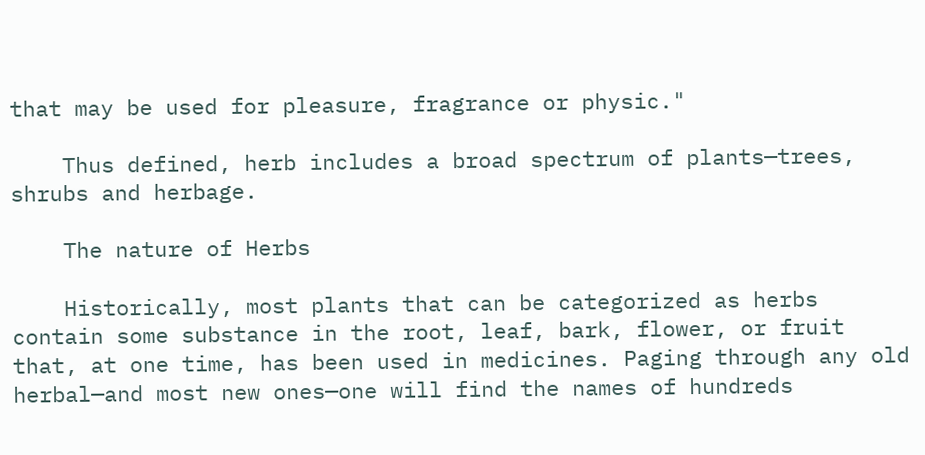that may be used for pleasure, fragrance or physic."

    Thus defined, herb includes a broad spectrum of plants—trees, shrubs and herbage.

    The nature of Herbs

    Historically, most plants that can be categorized as herbs contain some substance in the root, leaf, bark, flower, or fruit that, at one time, has been used in medicines. Paging through any old herbal—and most new ones—one will find the names of hundreds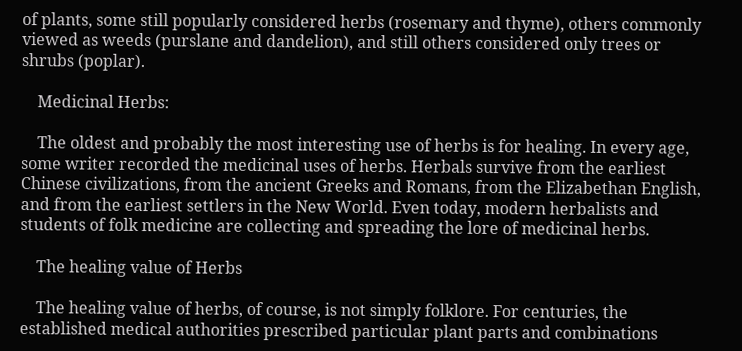of plants, some still popularly considered herbs (rosemary and thyme), others commonly viewed as weeds (purslane and dandelion), and still others considered only trees or shrubs (poplar).

    Medicinal Herbs:

    The oldest and probably the most interesting use of herbs is for healing. In every age, some writer recorded the medicinal uses of herbs. Herbals survive from the earliest Chinese civilizations, from the ancient Greeks and Romans, from the Elizabethan English, and from the earliest settlers in the New World. Even today, modern herbalists and students of folk medicine are collecting and spreading the lore of medicinal herbs.

    The healing value of Herbs

    The healing value of herbs, of course, is not simply folklore. For centuries, the established medical authorities prescribed particular plant parts and combinations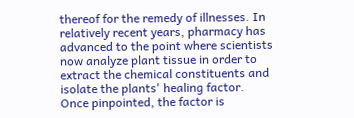thereof for the remedy of illnesses. In relatively recent years, pharmacy has advanced to the point where scientists now analyze plant tissue in order to extract the chemical constituents and isolate the plants' healing factor. Once pinpointed, the factor is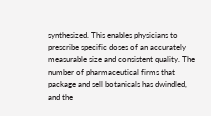synthesized. This enables physicians to prescribe specific doses of an accurately measurable size and consistent quality. The number of pharmaceutical firms that package and sell botanicals has dwindled, and the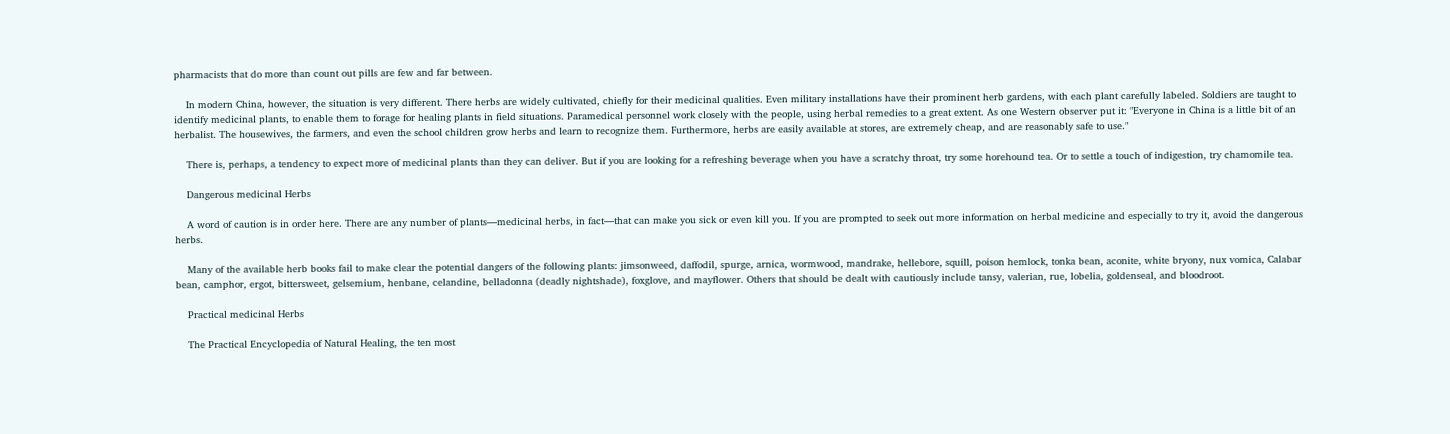pharmacists that do more than count out pills are few and far between.

    In modern China, however, the situation is very different. There herbs are widely cultivated, chiefly for their medicinal qualities. Even military installations have their prominent herb gardens, with each plant carefully labeled. Soldiers are taught to identify medicinal plants, to enable them to forage for healing plants in field situations. Paramedical personnel work closely with the people, using herbal remedies to a great extent. As one Western observer put it: "Everyone in China is a little bit of an herbalist. The housewives, the farmers, and even the school children grow herbs and learn to recognize them. Furthermore, herbs are easily available at stores, are extremely cheap, and are reasonably safe to use."

    There is, perhaps, a tendency to expect more of medicinal plants than they can deliver. But if you are looking for a refreshing beverage when you have a scratchy throat, try some horehound tea. Or to settle a touch of indigestion, try chamomile tea.

    Dangerous medicinal Herbs

    A word of caution is in order here. There are any number of plants—medicinal herbs, in fact—that can make you sick or even kill you. If you are prompted to seek out more information on herbal medicine and especially to try it, avoid the dangerous herbs.

    Many of the available herb books fail to make clear the potential dangers of the following plants: jimsonweed, daffodil, spurge, arnica, wormwood, mandrake, hellebore, squill, poison hemlock, tonka bean, aconite, white bryony, nux vomica, Calabar bean, camphor, ergot, bittersweet, gelsemium, henbane, celandine, belladonna (deadly nightshade), foxglove, and mayflower. Others that should be dealt with cautiously include tansy, valerian, rue, lobelia, goldenseal, and bloodroot.

    Practical medicinal Herbs

    The Practical Encyclopedia of Natural Healing, the ten most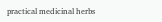practical medicinal herbs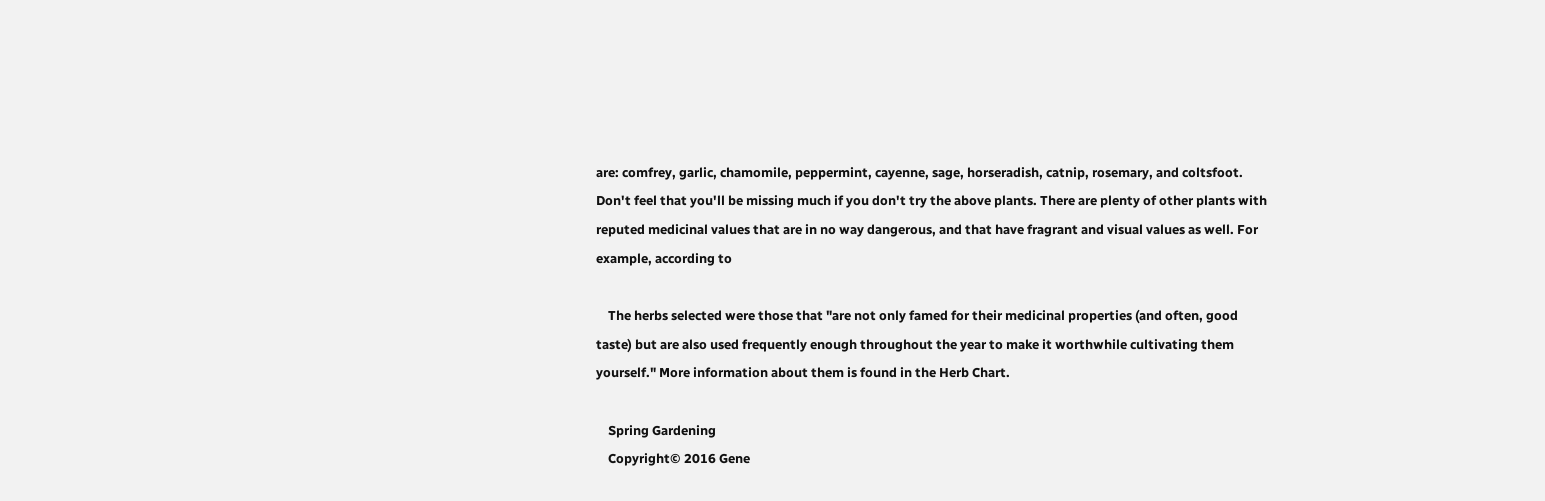are: comfrey, garlic, chamomile, peppermint, cayenne, sage, horseradish, catnip, rosemary, and coltsfoot. Don't feel that you'll be missing much if you don't try the above plants. There are plenty of other plants with reputed medicinal values that are in no way dangerous, and that have fragrant and visual values as well. For example, according to

    The herbs selected were those that "are not only famed for their medicinal properties (and often, good taste) but are also used frequently enough throughout the year to make it worthwhile cultivating them yourself." More information about them is found in the Herb Chart.

    Spring Gardening
    Copyright© 2016 Gene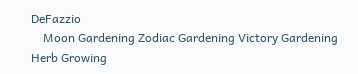DeFazzio
    Moon Gardening Zodiac Gardening Victory Gardening Herb Growing